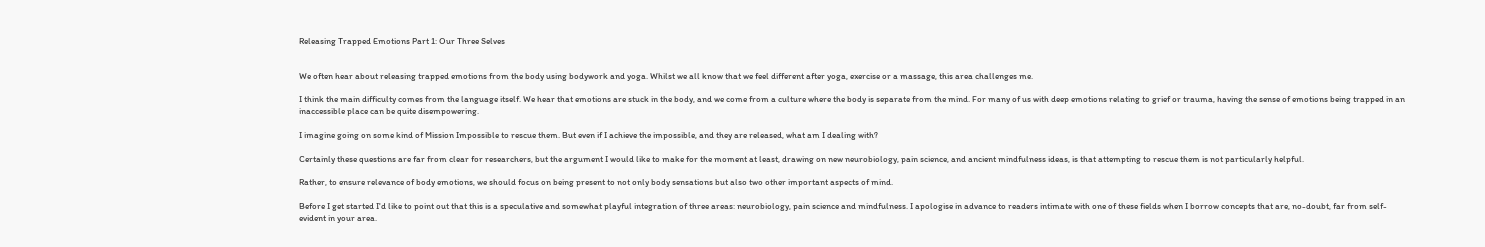Releasing Trapped Emotions Part 1: Our Three Selves


We often hear about releasing trapped emotions from the body using bodywork and yoga. Whilst we all know that we feel different after yoga, exercise or a massage, this area challenges me.

I think the main difficulty comes from the language itself. We hear that emotions are stuck in the body, and we come from a culture where the body is separate from the mind. For many of us with deep emotions relating to grief or trauma, having the sense of emotions being trapped in an inaccessible place can be quite disempowering.

I imagine going on some kind of Mission Impossible to rescue them. But even if I achieve the impossible, and they are released, what am I dealing with?

Certainly these questions are far from clear for researchers, but the argument I would like to make for the moment at least, drawing on new neurobiology, pain science, and ancient mindfulness ideas, is that attempting to rescue them is not particularly helpful.

Rather, to ensure relevance of body emotions, we should focus on being present to not only body sensations but also two other important aspects of mind.

Before I get started I'd like to point out that this is a speculative and somewhat playful integration of three areas: neurobiology, pain science and mindfulness. I apologise in advance to readers intimate with one of these fields when I borrow concepts that are, no-doubt, far from self-evident in your area.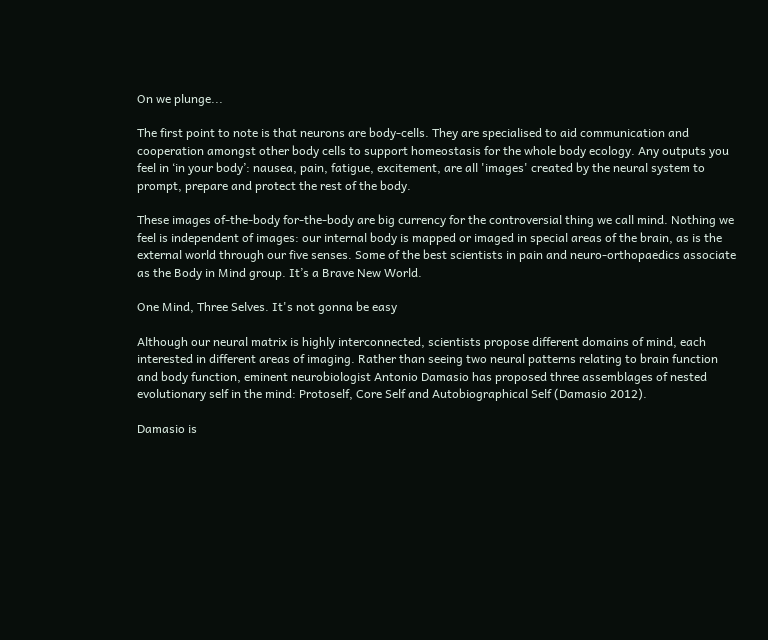On we plunge...

The first point to note is that neurons are body-cells. They are specialised to aid communication and cooperation amongst other body cells to support homeostasis for the whole body ecology. Any outputs you feel in ‘in your body’: nausea, pain, fatigue, excitement, are all 'images' created by the neural system to prompt, prepare and protect the rest of the body.

These images of-the-body for-the-body are big currency for the controversial thing we call mind. Nothing we feel is independent of images: our internal body is mapped or imaged in special areas of the brain, as is the external world through our five senses. Some of the best scientists in pain and neuro-orthopaedics associate as the Body in Mind group. It’s a Brave New World.

One Mind, Three Selves. It's not gonna be easy

Although our neural matrix is highly interconnected, scientists propose different domains of mind, each interested in different areas of imaging. Rather than seeing two neural patterns relating to brain function and body function, eminent neurobiologist Antonio Damasio has proposed three assemblages of nested evolutionary self in the mind: Protoself, Core Self and Autobiographical Self (Damasio 2012).

Damasio is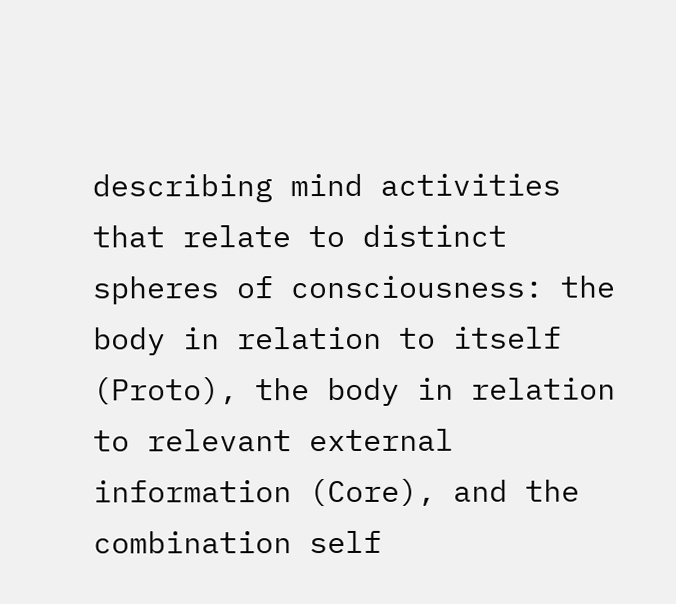describing mind activities that relate to distinct spheres of consciousness: the body in relation to itself (Proto), the body in relation to relevant external information (Core), and the combination self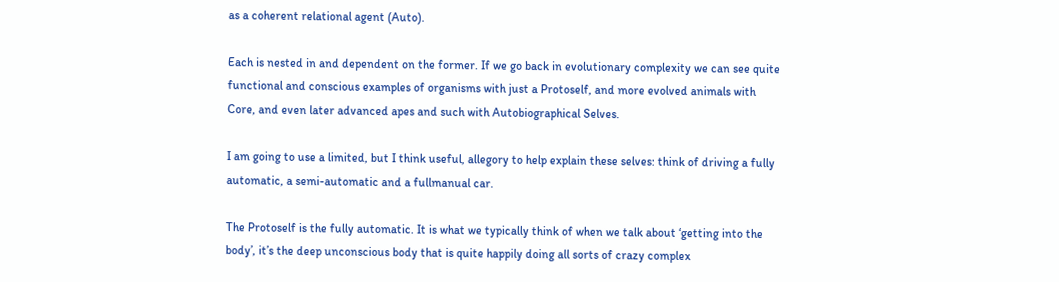as a coherent relational agent (Auto).

Each is nested in and dependent on the former. If we go back in evolutionary complexity we can see quite functional and conscious examples of organisms with just a Protoself, and more evolved animals with Core, and even later advanced apes and such with Autobiographical Selves.

I am going to use a limited, but I think useful, allegory to help explain these selves: think of driving a fully automatic, a semi-automatic and a fullmanual car.

The Protoself is the fully automatic. It is what we typically think of when we talk about ‘getting into the body’, it’s the deep unconscious body that is quite happily doing all sorts of crazy complex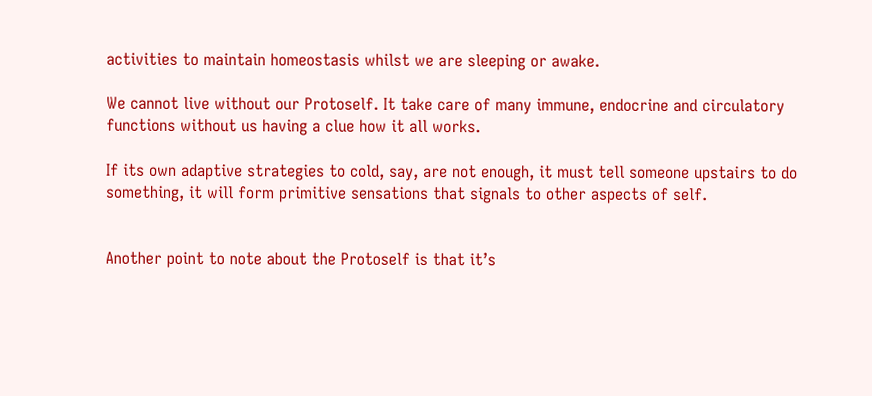activities to maintain homeostasis whilst we are sleeping or awake.

We cannot live without our Protoself. It take care of many immune, endocrine and circulatory functions without us having a clue how it all works.

If its own adaptive strategies to cold, say, are not enough, it must tell someone upstairs to do something, it will form primitive sensations that signals to other aspects of self.


Another point to note about the Protoself is that it’s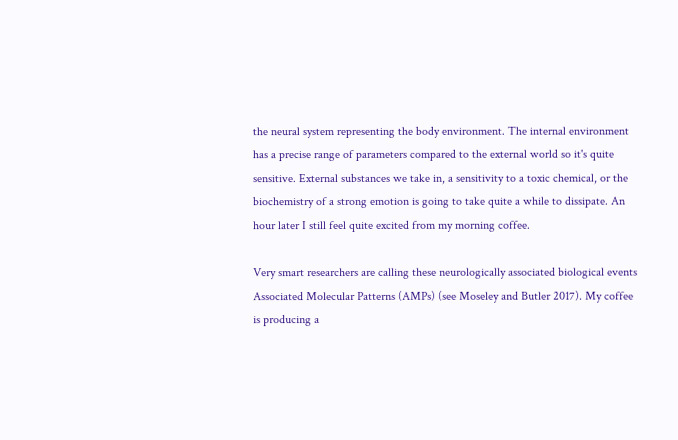the neural system representing the body environment. The internal environment has a precise range of parameters compared to the external world so it's quite sensitive. External substances we take in, a sensitivity to a toxic chemical, or the biochemistry of a strong emotion is going to take quite a while to dissipate. An hour later I still feel quite excited from my morning coffee.

Very smart researchers are calling these neurologically associated biological events Associated Molecular Patterns (AMPs) (see Moseley and Butler 2017). My coffee is producing a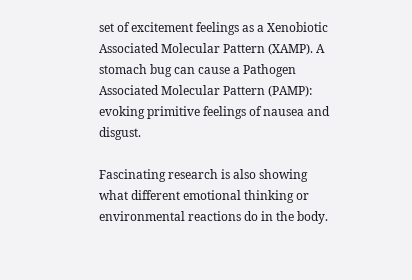set of excitement feelings as a Xenobiotic Associated Molecular Pattern (XAMP). A stomach bug can cause a Pathogen Associated Molecular Pattern (PAMP): evoking primitive feelings of nausea and disgust.

Fascinating research is also showing what different emotional thinking or environmental reactions do in the body.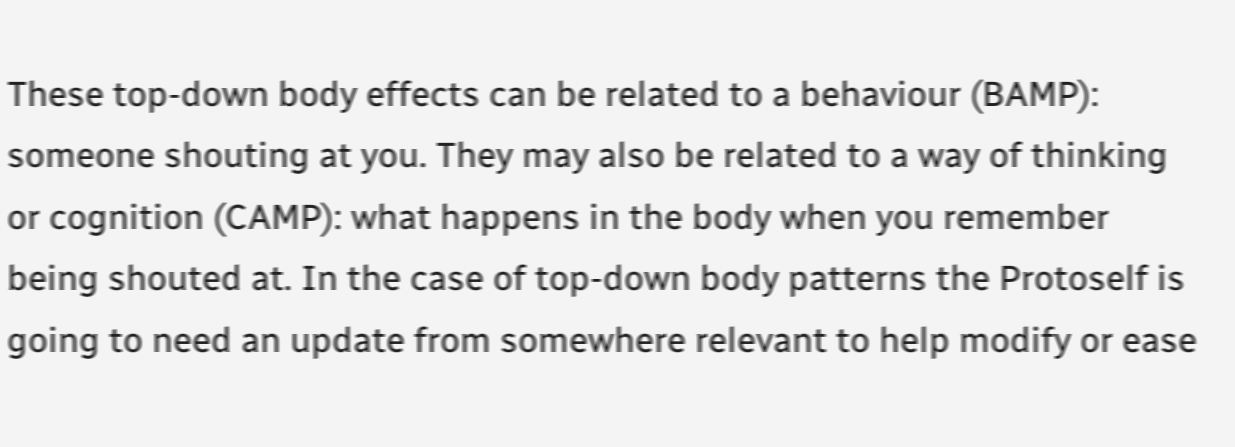These top-down body effects can be related to a behaviour (BAMP): someone shouting at you. They may also be related to a way of thinking or cognition (CAMP): what happens in the body when you remember being shouted at. In the case of top-down body patterns the Protoself is going to need an update from somewhere relevant to help modify or ease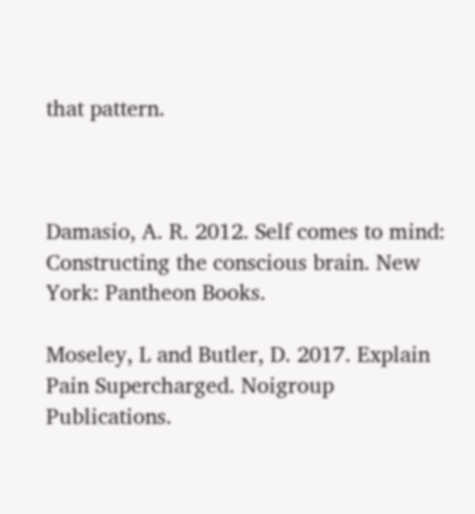that pattern.



Damasio, A. R. 2012. Self comes to mind: Constructing the conscious brain. New York: Pantheon Books.

Moseley, L and Butler, D. 2017. Explain Pain Supercharged. Noigroup Publications.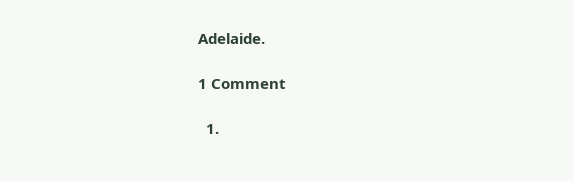Adelaide.

1 Comment

  1.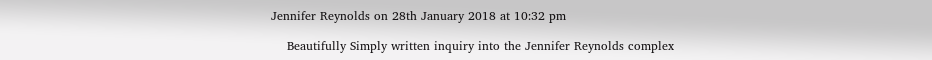Jennifer Reynolds on 28th January 2018 at 10:32 pm

    Beautifully Simply written inquiry into the Jennifer Reynolds complex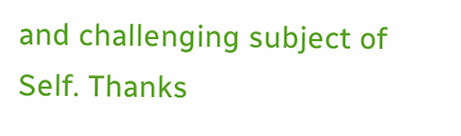and challenging subject of Self. Thanks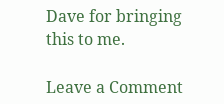Dave for bringing this to me.

Leave a Comment